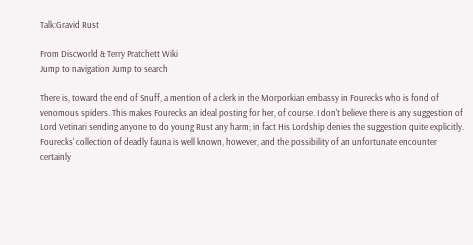Talk:Gravid Rust

From Discworld & Terry Pratchett Wiki
Jump to navigation Jump to search

There is, toward the end of Snuff, a mention of a clerk in the Morporkian embassy in Fourecks who is fond of venomous spiders. This makes Fourecks an ideal posting for her, of course. I don't believe there is any suggestion of Lord Vetinari sending anyone to do young Rust any harm; in fact His Lordship denies the suggestion quite explicitly. Fourecks' collection of deadly fauna is well known, however, and the possibility of an unfortunate encounter certainly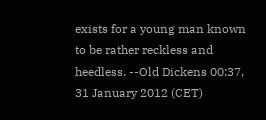exists for a young man known to be rather reckless and heedless. --Old Dickens 00:37, 31 January 2012 (CET)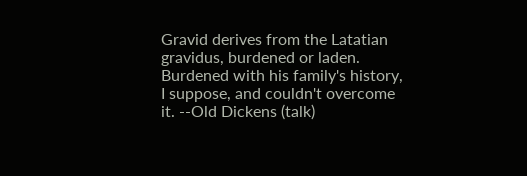Gravid derives from the Latatian gravidus, burdened or laden. Burdened with his family's history, I suppose, and couldn't overcome it. --Old Dickens (talk)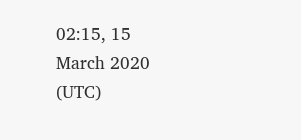02:15, 15 March 2020 (UTC)